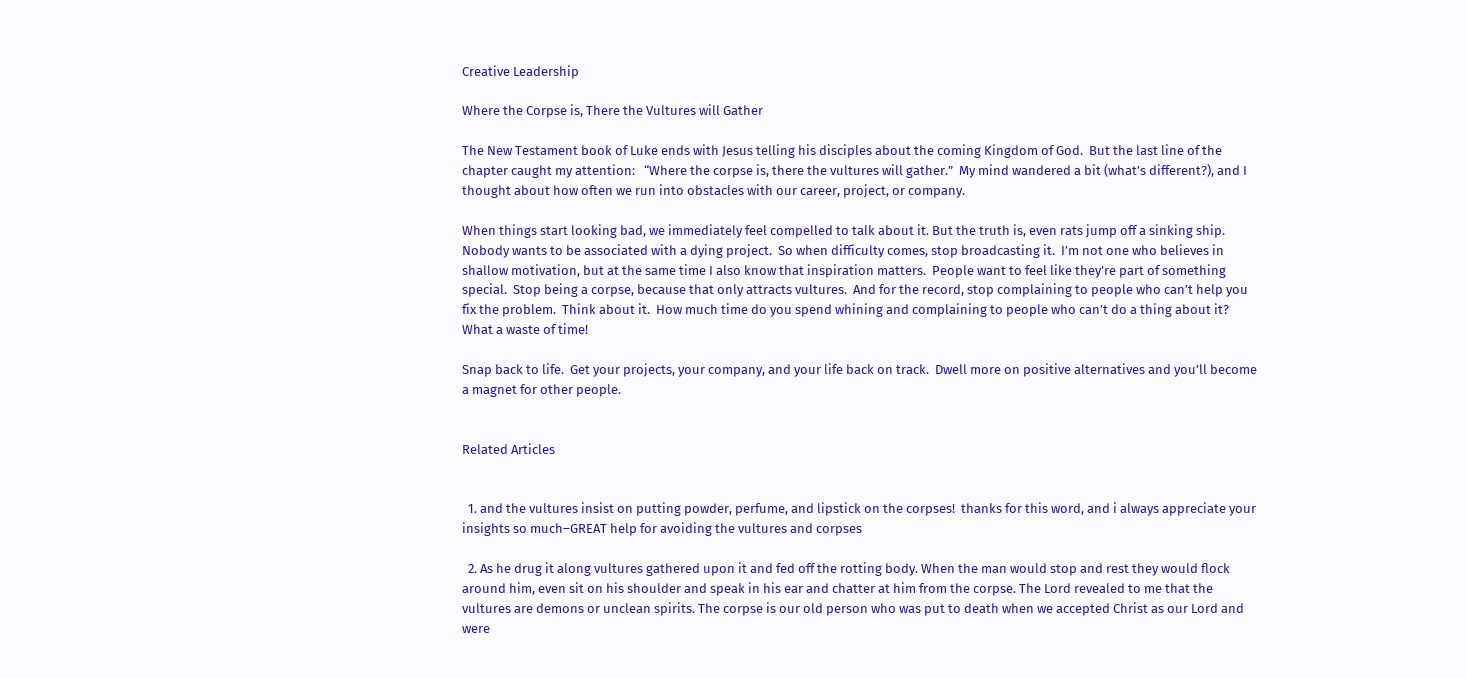Creative Leadership

Where the Corpse is, There the Vultures will Gather

The New Testament book of Luke ends with Jesus telling his disciples about the coming Kingdom of God.  But the last line of the chapter caught my attention:   “Where the corpse is, there the vultures will gather.”  My mind wandered a bit (what’s different?), and I thought about how often we run into obstacles with our career, project, or company.

When things start looking bad, we immediately feel compelled to talk about it. But the truth is, even rats jump off a sinking ship.  Nobody wants to be associated with a dying project.  So when difficulty comes, stop broadcasting it.  I’m not one who believes in shallow motivation, but at the same time I also know that inspiration matters.  People want to feel like they’re part of something special.  Stop being a corpse, because that only attracts vultures.  And for the record, stop complaining to people who can’t help you fix the problem.  Think about it.  How much time do you spend whining and complaining to people who can’t do a thing about it?  What a waste of time!

Snap back to life.  Get your projects, your company, and your life back on track.  Dwell more on positive alternatives and you’ll become a magnet for other people.


Related Articles


  1. and the vultures insist on putting powder, perfume, and lipstick on the corpses!  thanks for this word, and i always appreciate your insights so much–GREAT help for avoiding the vultures and corpses

  2. As he drug it along vultures gathered upon it and fed off the rotting body. When the man would stop and rest they would flock around him, even sit on his shoulder and speak in his ear and chatter at him from the corpse. The Lord revealed to me that the vultures are demons or unclean spirits. The corpse is our old person who was put to death when we accepted Christ as our Lord and were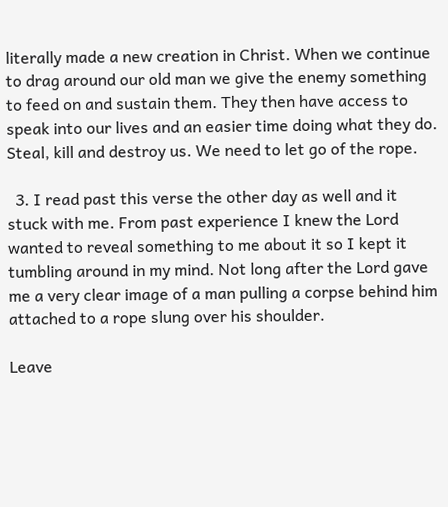literally made a new creation in Christ. When we continue to drag around our old man we give the enemy something to feed on and sustain them. They then have access to speak into our lives and an easier time doing what they do. Steal, kill and destroy us. We need to let go of the rope.

  3. I read past this verse the other day as well and it stuck with me. From past experience I knew the Lord wanted to reveal something to me about it so I kept it tumbling around in my mind. Not long after the Lord gave me a very clear image of a man pulling a corpse behind him attached to a rope slung over his shoulder.

Leave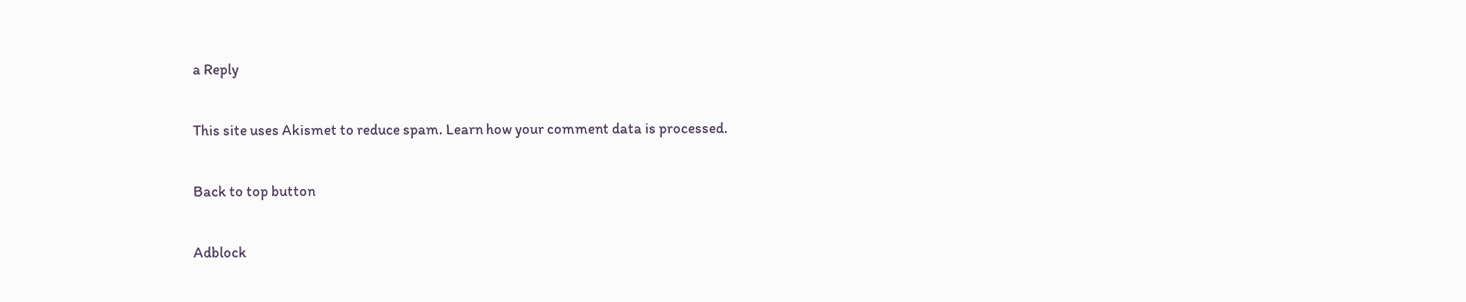a Reply

This site uses Akismet to reduce spam. Learn how your comment data is processed.

Back to top button

Adblock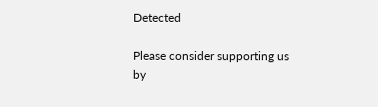Detected

Please consider supporting us by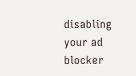disabling your ad blocker